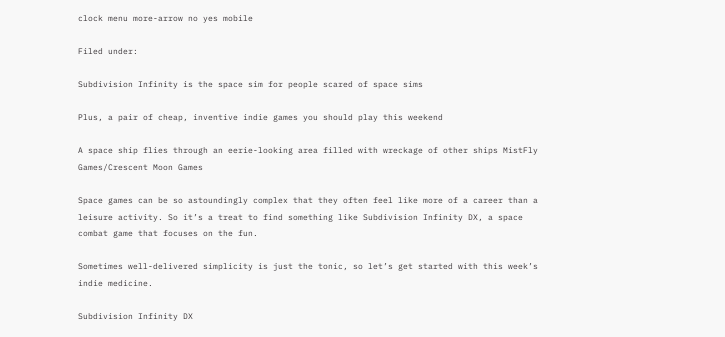clock menu more-arrow no yes mobile

Filed under:

Subdivision Infinity is the space sim for people scared of space sims

Plus, a pair of cheap, inventive indie games you should play this weekend

A space ship flies through an eerie-looking area filled with wreckage of other ships MistFly Games/Crescent Moon Games

Space games can be so astoundingly complex that they often feel like more of a career than a leisure activity. So it’s a treat to find something like Subdivision Infinity DX, a space combat game that focuses on the fun.

Sometimes well-delivered simplicity is just the tonic, so let’s get started with this week’s indie medicine.

Subdivision Infinity DX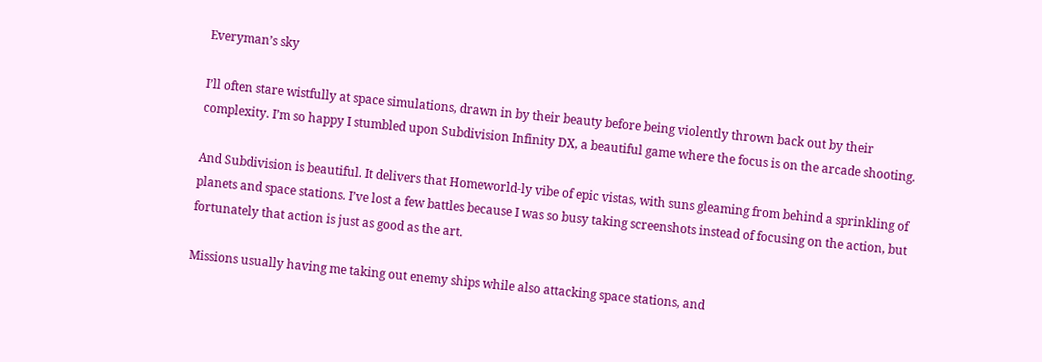Everyman’s sky

I’ll often stare wistfully at space simulations, drawn in by their beauty before being violently thrown back out by their complexity. I’m so happy I stumbled upon Subdivision Infinity DX, a beautiful game where the focus is on the arcade shooting.

And Subdivision is beautiful. It delivers that Homeworld-ly vibe of epic vistas, with suns gleaming from behind a sprinkling of planets and space stations. I’ve lost a few battles because I was so busy taking screenshots instead of focusing on the action, but fortunately that action is just as good as the art.

Missions usually having me taking out enemy ships while also attacking space stations, and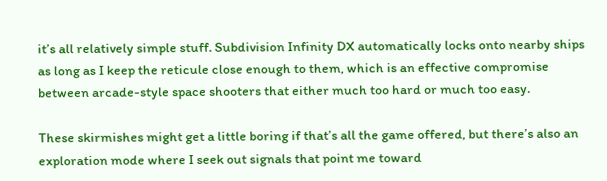it’s all relatively simple stuff. Subdivision Infinity DX automatically locks onto nearby ships as long as I keep the reticule close enough to them, which is an effective compromise between arcade-style space shooters that either much too hard or much too easy.

These skirmishes might get a little boring if that’s all the game offered, but there’s also an exploration mode where I seek out signals that point me toward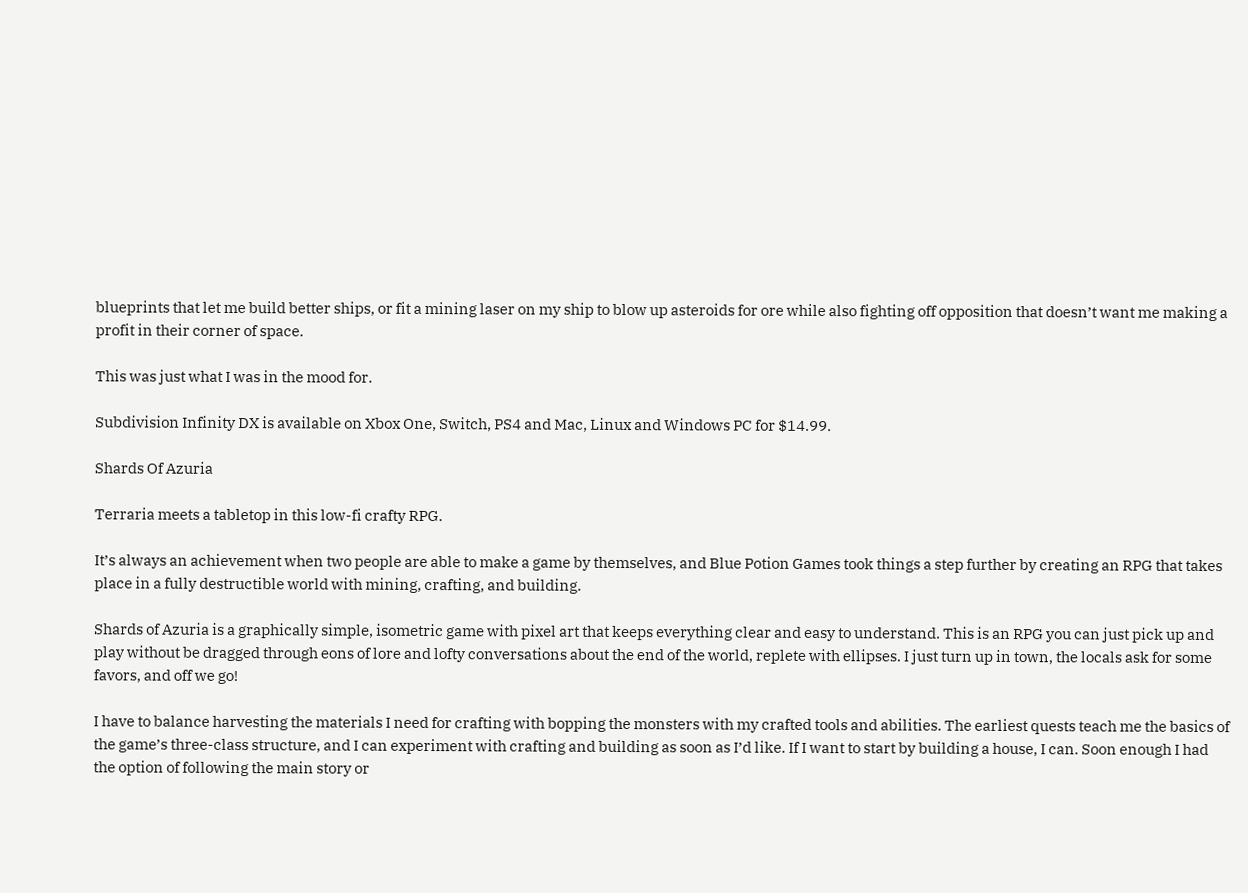blueprints that let me build better ships, or fit a mining laser on my ship to blow up asteroids for ore while also fighting off opposition that doesn’t want me making a profit in their corner of space.

This was just what I was in the mood for.

Subdivision Infinity DX is available on Xbox One, Switch, PS4 and Mac, Linux and Windows PC for $14.99.

Shards Of Azuria

Terraria meets a tabletop in this low-fi crafty RPG.

It’s always an achievement when two people are able to make a game by themselves, and Blue Potion Games took things a step further by creating an RPG that takes place in a fully destructible world with mining, crafting, and building.

Shards of Azuria is a graphically simple, isometric game with pixel art that keeps everything clear and easy to understand. This is an RPG you can just pick up and play without be dragged through eons of lore and lofty conversations about the end of the world, replete with ellipses. I just turn up in town, the locals ask for some favors, and off we go!

I have to balance harvesting the materials I need for crafting with bopping the monsters with my crafted tools and abilities. The earliest quests teach me the basics of the game’s three-class structure, and I can experiment with crafting and building as soon as I’d like. If I want to start by building a house, I can. Soon enough I had the option of following the main story or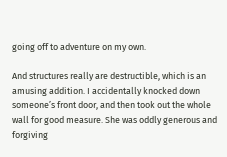going off to adventure on my own.

And structures really are destructible, which is an amusing addition. I accidentally knocked down someone’s front door, and then took out the whole wall for good measure. She was oddly generous and forgiving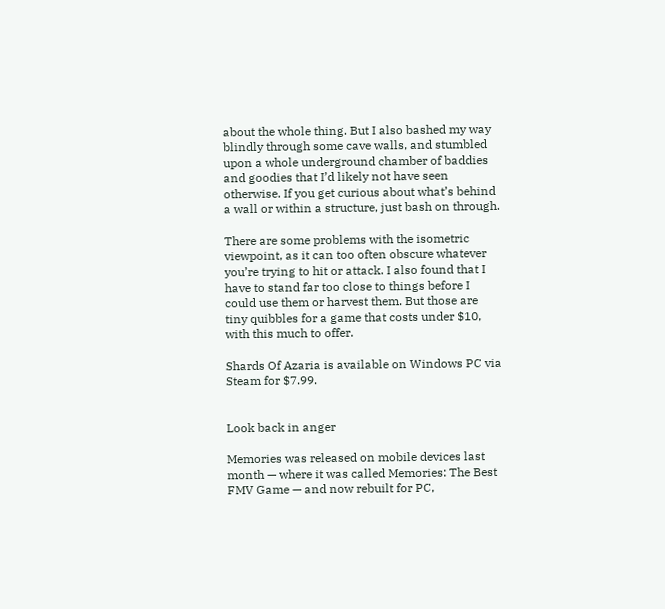about the whole thing. But I also bashed my way blindly through some cave walls, and stumbled upon a whole underground chamber of baddies and goodies that I’d likely not have seen otherwise. If you get curious about what’s behind a wall or within a structure, just bash on through.

There are some problems with the isometric viewpoint, as it can too often obscure whatever you’re trying to hit or attack. I also found that I have to stand far too close to things before I could use them or harvest them. But those are tiny quibbles for a game that costs under $10, with this much to offer.

Shards Of Azaria is available on Windows PC via Steam for $7.99.


Look back in anger

Memories was released on mobile devices last month — where it was called Memories: The Best FMV Game — and now rebuilt for PC,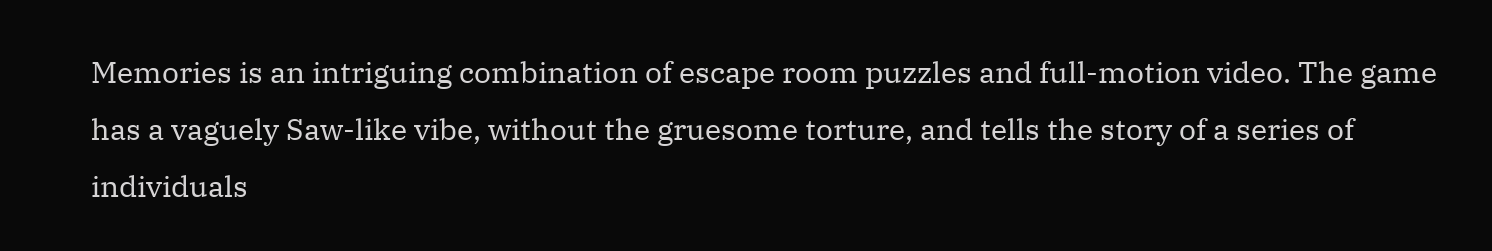Memories is an intriguing combination of escape room puzzles and full-motion video. The game has a vaguely Saw-like vibe, without the gruesome torture, and tells the story of a series of individuals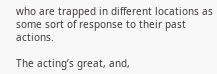who are trapped in different locations as some sort of response to their past actions.

The acting’s great, and,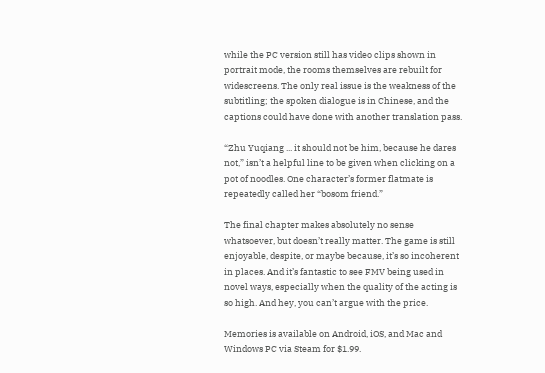while the PC version still has video clips shown in portrait mode, the rooms themselves are rebuilt for widescreens. The only real issue is the weakness of the subtitling; the spoken dialogue is in Chinese, and the captions could have done with another translation pass.

“Zhu Yuqiang ... it should not be him, because he dares not,” isn’t a helpful line to be given when clicking on a pot of noodles. One character’s former flatmate is repeatedly called her “bosom friend.”

The final chapter makes absolutely no sense whatsoever, but doesn’t really matter. The game is still enjoyable, despite, or maybe because, it’s so incoherent in places. And it’s fantastic to see FMV being used in novel ways, especially when the quality of the acting is so high. And hey, you can’t argue with the price.

Memories is available on Android, iOS, and Mac and Windows PC via Steam for $1.99.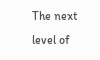The next level of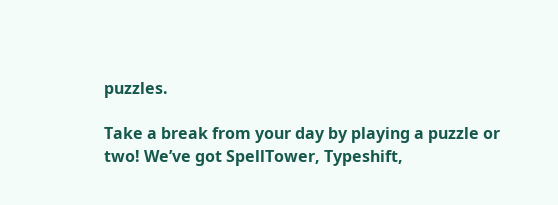puzzles.

Take a break from your day by playing a puzzle or two! We’ve got SpellTower, Typeshift,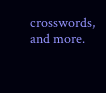crosswords, and more.